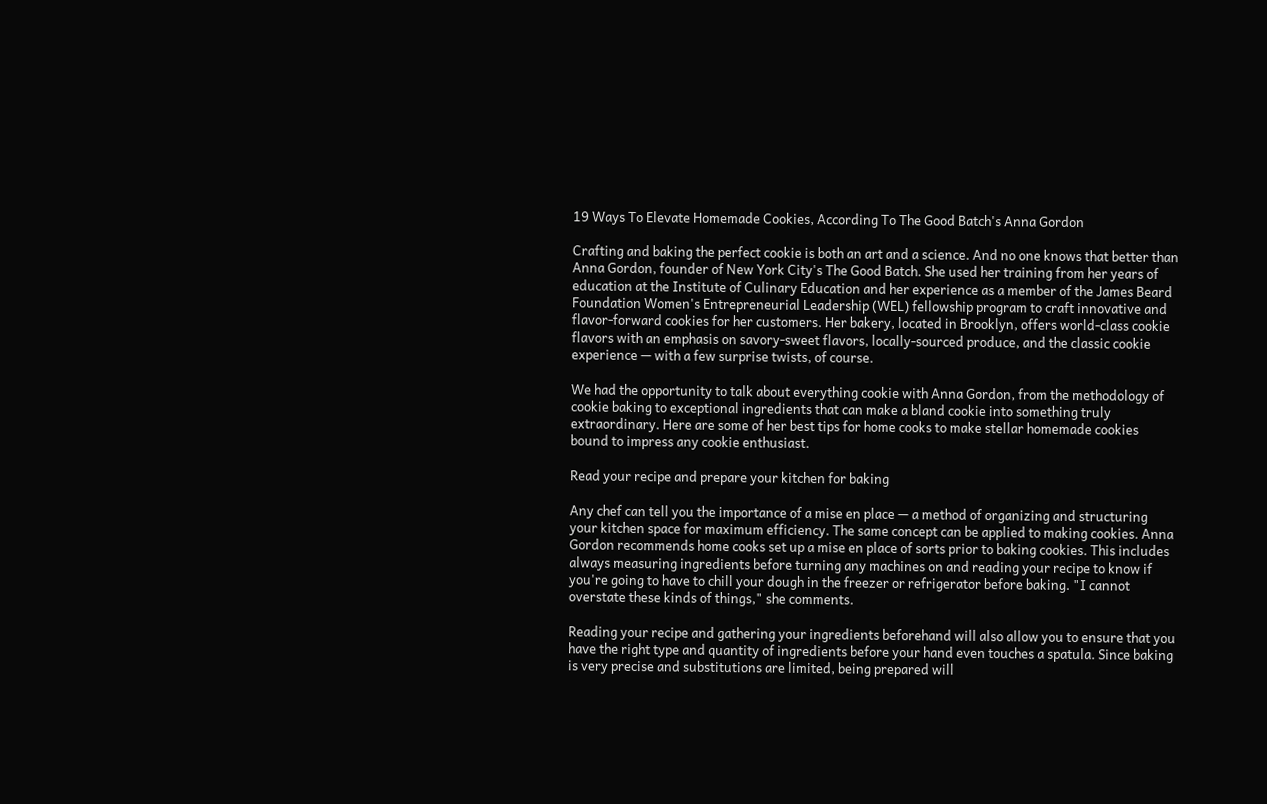19 Ways To Elevate Homemade Cookies, According To The Good Batch's Anna Gordon

Crafting and baking the perfect cookie is both an art and a science. And no one knows that better than Anna Gordon, founder of New York City's The Good Batch. She used her training from her years of education at the Institute of Culinary Education and her experience as a member of the James Beard Foundation Women's Entrepreneurial Leadership (WEL) fellowship program to craft innovative and flavor-forward cookies for her customers. Her bakery, located in Brooklyn, offers world-class cookie flavors with an emphasis on savory-sweet flavors, locally-sourced produce, and the classic cookie experience — with a few surprise twists, of course.

We had the opportunity to talk about everything cookie with Anna Gordon, from the methodology of cookie baking to exceptional ingredients that can make a bland cookie into something truly extraordinary. Here are some of her best tips for home cooks to make stellar homemade cookies bound to impress any cookie enthusiast.

Read your recipe and prepare your kitchen for baking

Any chef can tell you the importance of a mise en place — a method of organizing and structuring your kitchen space for maximum efficiency. The same concept can be applied to making cookies. Anna Gordon recommends home cooks set up a mise en place of sorts prior to baking cookies. This includes always measuring ingredients before turning any machines on and reading your recipe to know if you're going to have to chill your dough in the freezer or refrigerator before baking. "I cannot overstate these kinds of things," she comments.

Reading your recipe and gathering your ingredients beforehand will also allow you to ensure that you have the right type and quantity of ingredients before your hand even touches a spatula. Since baking is very precise and substitutions are limited, being prepared will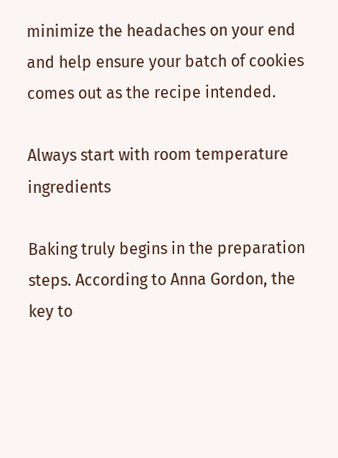minimize the headaches on your end and help ensure your batch of cookies comes out as the recipe intended.

Always start with room temperature ingredients

Baking truly begins in the preparation steps. According to Anna Gordon, the key to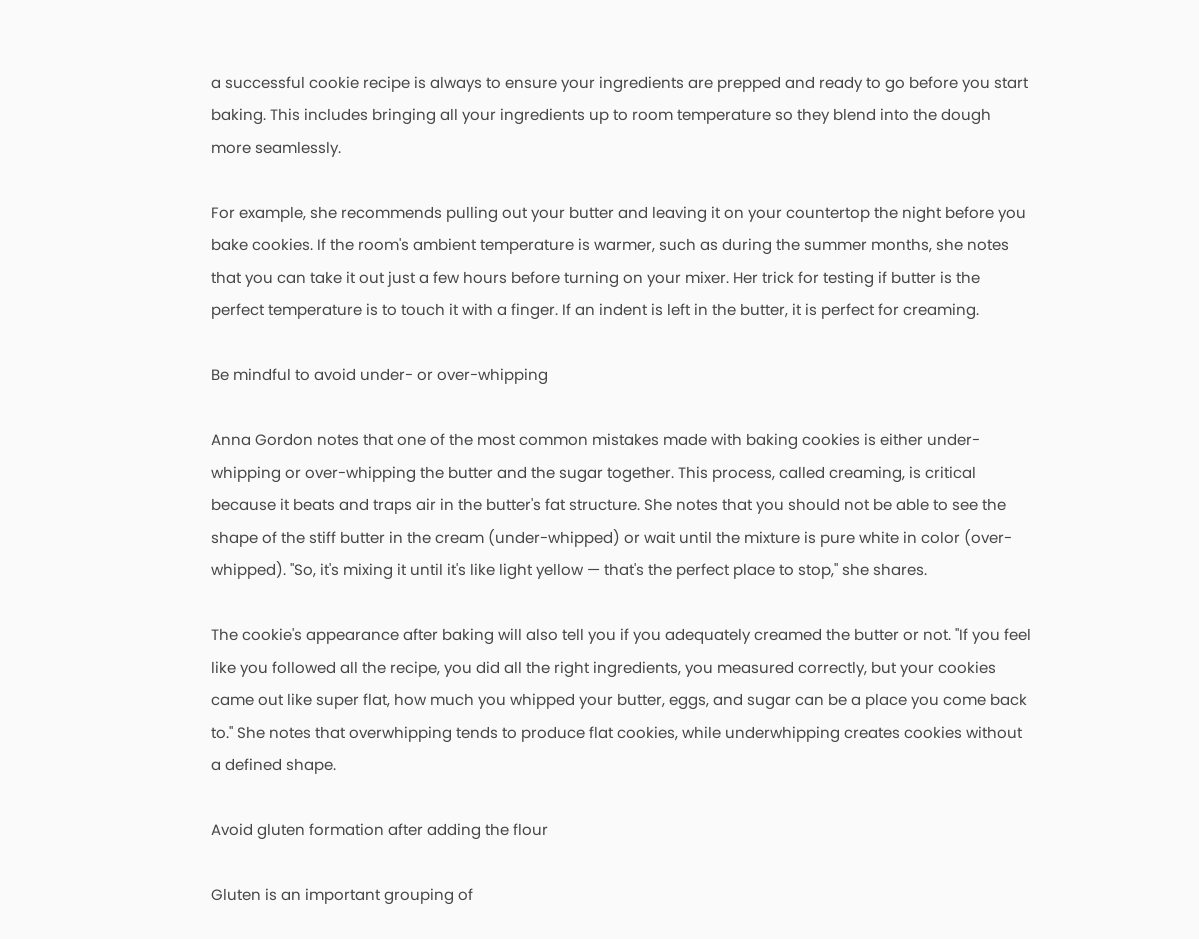a successful cookie recipe is always to ensure your ingredients are prepped and ready to go before you start baking. This includes bringing all your ingredients up to room temperature so they blend into the dough more seamlessly.

For example, she recommends pulling out your butter and leaving it on your countertop the night before you bake cookies. If the room's ambient temperature is warmer, such as during the summer months, she notes that you can take it out just a few hours before turning on your mixer. Her trick for testing if butter is the perfect temperature is to touch it with a finger. If an indent is left in the butter, it is perfect for creaming.

Be mindful to avoid under- or over-whipping

Anna Gordon notes that one of the most common mistakes made with baking cookies is either under-whipping or over-whipping the butter and the sugar together. This process, called creaming, is critical because it beats and traps air in the butter's fat structure. She notes that you should not be able to see the shape of the stiff butter in the cream (under-whipped) or wait until the mixture is pure white in color (over-whipped). "So, it's mixing it until it's like light yellow — that's the perfect place to stop," she shares.

The cookie's appearance after baking will also tell you if you adequately creamed the butter or not. "If you feel like you followed all the recipe, you did all the right ingredients, you measured correctly, but your cookies came out like super flat, how much you whipped your butter, eggs, and sugar can be a place you come back to." She notes that overwhipping tends to produce flat cookies, while underwhipping creates cookies without a defined shape.

Avoid gluten formation after adding the flour

Gluten is an important grouping of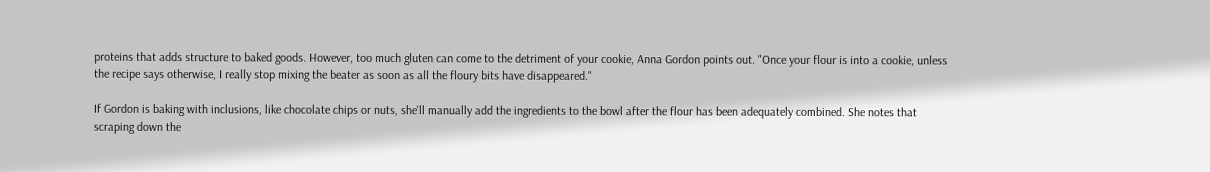proteins that adds structure to baked goods. However, too much gluten can come to the detriment of your cookie, Anna Gordon points out. "Once your flour is into a cookie, unless the recipe says otherwise, I really stop mixing the beater as soon as all the floury bits have disappeared."

If Gordon is baking with inclusions, like chocolate chips or nuts, she'll manually add the ingredients to the bowl after the flour has been adequately combined. She notes that scraping down the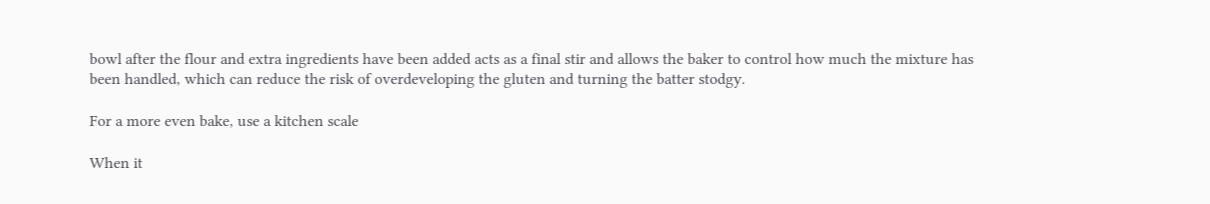bowl after the flour and extra ingredients have been added acts as a final stir and allows the baker to control how much the mixture has been handled, which can reduce the risk of overdeveloping the gluten and turning the batter stodgy.

For a more even bake, use a kitchen scale

When it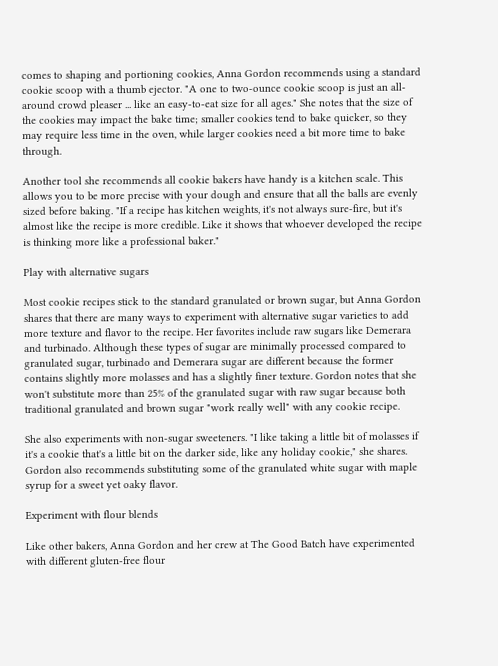comes to shaping and portioning cookies, Anna Gordon recommends using a standard cookie scoop with a thumb ejector. "A one to two-ounce cookie scoop is just an all-around crowd pleaser ... like an easy-to-eat size for all ages." She notes that the size of the cookies may impact the bake time; smaller cookies tend to bake quicker, so they may require less time in the oven, while larger cookies need a bit more time to bake through.

Another tool she recommends all cookie bakers have handy is a kitchen scale. This allows you to be more precise with your dough and ensure that all the balls are evenly sized before baking. "If a recipe has kitchen weights, it's not always sure-fire, but it's almost like the recipe is more credible. Like it shows that whoever developed the recipe is thinking more like a professional baker."

Play with alternative sugars

Most cookie recipes stick to the standard granulated or brown sugar, but Anna Gordon shares that there are many ways to experiment with alternative sugar varieties to add more texture and flavor to the recipe. Her favorites include raw sugars like Demerara and turbinado. Although these types of sugar are minimally processed compared to granulated sugar, turbinado and Demerara sugar are different because the former contains slightly more molasses and has a slightly finer texture. Gordon notes that she won't substitute more than 25% of the granulated sugar with raw sugar because both traditional granulated and brown sugar "work really well" with any cookie recipe.

She also experiments with non-sugar sweeteners. "I like taking a little bit of molasses if it's a cookie that's a little bit on the darker side, like any holiday cookie," she shares. Gordon also recommends substituting some of the granulated white sugar with maple syrup for a sweet yet oaky flavor.

Experiment with flour blends

Like other bakers, Anna Gordon and her crew at The Good Batch have experimented with different gluten-free flour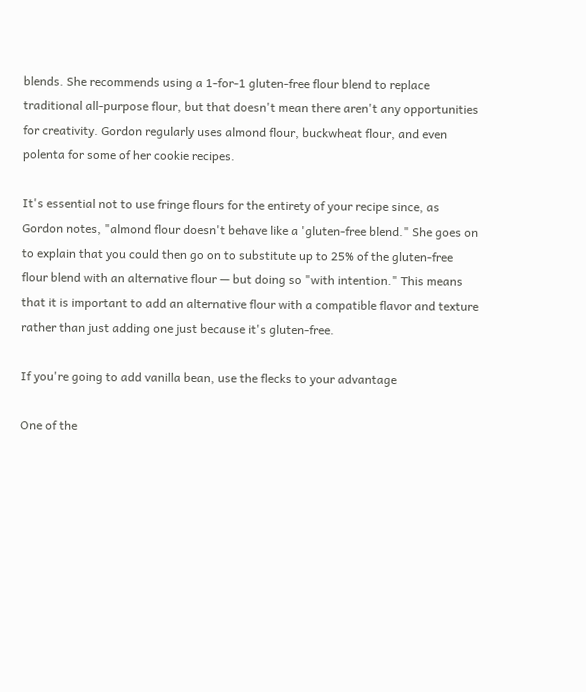blends. She recommends using a 1-for-1 gluten-free flour blend to replace traditional all-purpose flour, but that doesn't mean there aren't any opportunities for creativity. Gordon regularly uses almond flour, buckwheat flour, and even polenta for some of her cookie recipes.

It's essential not to use fringe flours for the entirety of your recipe since, as Gordon notes, "almond flour doesn't behave like a 'gluten-free blend." She goes on to explain that you could then go on to substitute up to 25% of the gluten-free flour blend with an alternative flour — but doing so "with intention." This means that it is important to add an alternative flour with a compatible flavor and texture rather than just adding one just because it's gluten-free.

If you're going to add vanilla bean, use the flecks to your advantage

One of the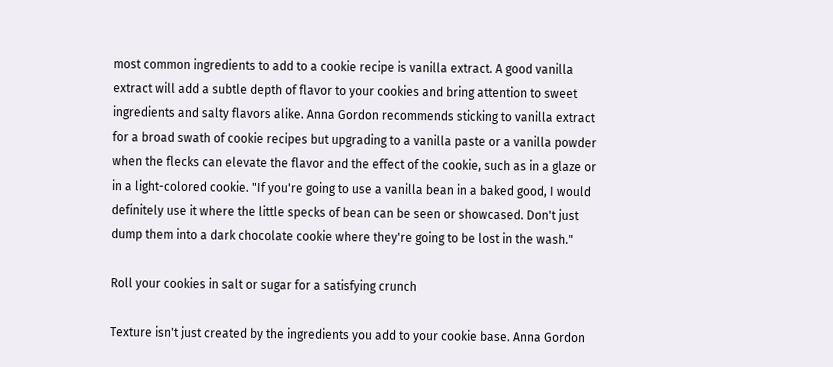most common ingredients to add to a cookie recipe is vanilla extract. A good vanilla extract will add a subtle depth of flavor to your cookies and bring attention to sweet ingredients and salty flavors alike. Anna Gordon recommends sticking to vanilla extract for a broad swath of cookie recipes but upgrading to a vanilla paste or a vanilla powder when the flecks can elevate the flavor and the effect of the cookie, such as in a glaze or in a light-colored cookie. "If you're going to use a vanilla bean in a baked good, I would definitely use it where the little specks of bean can be seen or showcased. Don't just dump them into a dark chocolate cookie where they're going to be lost in the wash."

Roll your cookies in salt or sugar for a satisfying crunch

Texture isn't just created by the ingredients you add to your cookie base. Anna Gordon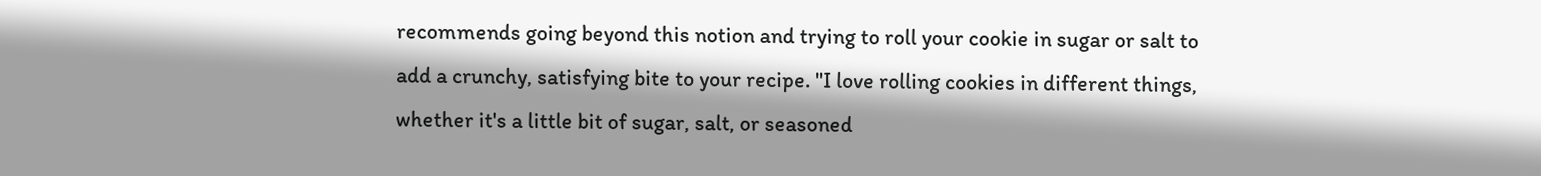recommends going beyond this notion and trying to roll your cookie in sugar or salt to add a crunchy, satisfying bite to your recipe. "I love rolling cookies in different things, whether it's a little bit of sugar, salt, or seasoned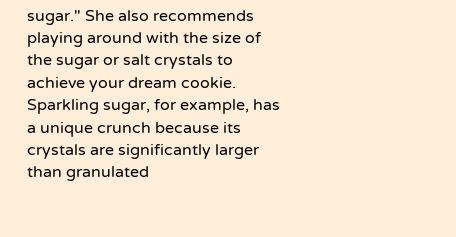sugar." She also recommends playing around with the size of the sugar or salt crystals to achieve your dream cookie. Sparkling sugar, for example, has a unique crunch because its crystals are significantly larger than granulated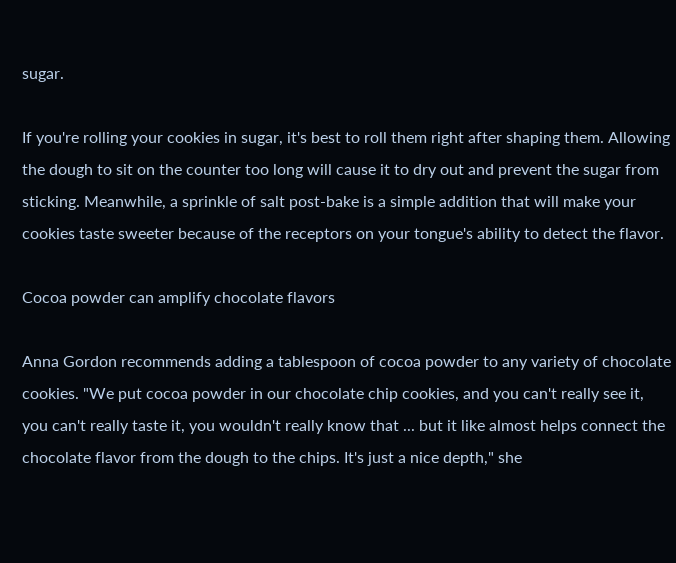sugar.

If you're rolling your cookies in sugar, it's best to roll them right after shaping them. Allowing the dough to sit on the counter too long will cause it to dry out and prevent the sugar from sticking. Meanwhile, a sprinkle of salt post-bake is a simple addition that will make your cookies taste sweeter because of the receptors on your tongue's ability to detect the flavor.

Cocoa powder can amplify chocolate flavors

Anna Gordon recommends adding a tablespoon of cocoa powder to any variety of chocolate cookies. "We put cocoa powder in our chocolate chip cookies, and you can't really see it, you can't really taste it, you wouldn't really know that ... but it like almost helps connect the chocolate flavor from the dough to the chips. It's just a nice depth," she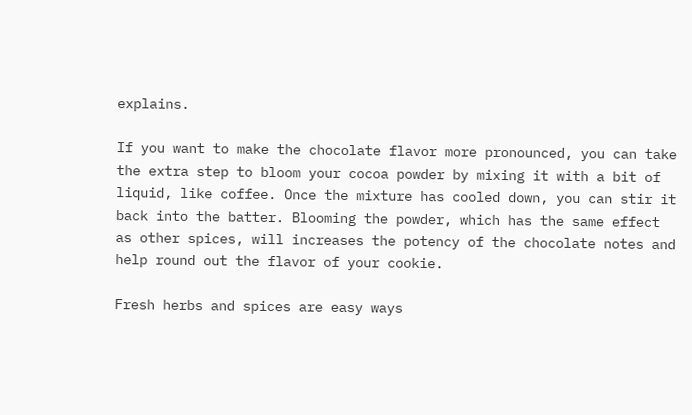explains.

If you want to make the chocolate flavor more pronounced, you can take the extra step to bloom your cocoa powder by mixing it with a bit of liquid, like coffee. Once the mixture has cooled down, you can stir it back into the batter. Blooming the powder, which has the same effect as other spices, will increases the potency of the chocolate notes and help round out the flavor of your cookie.

Fresh herbs and spices are easy ways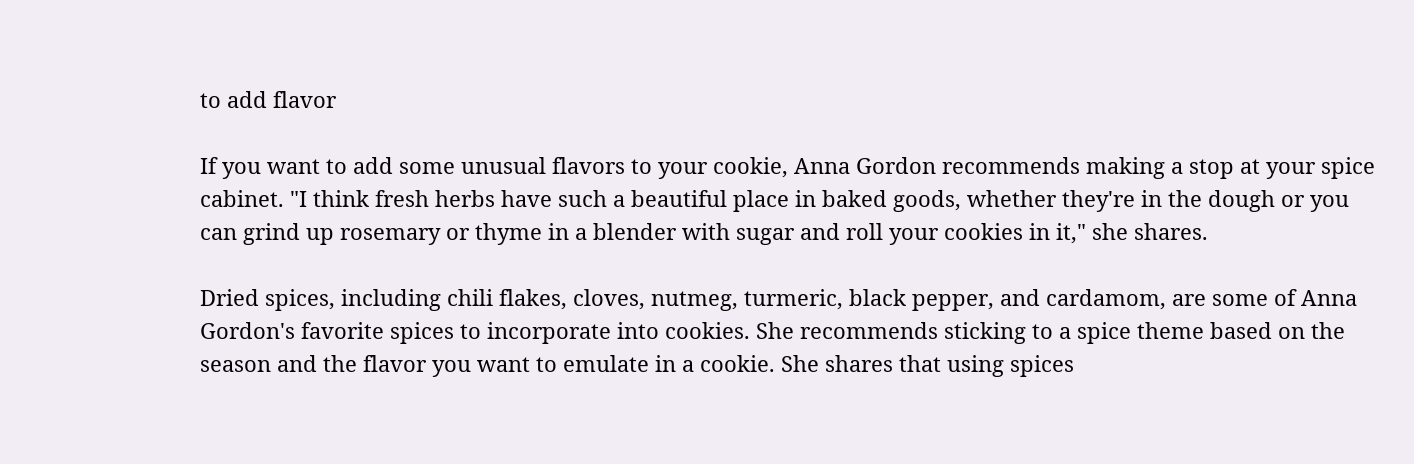to add flavor

If you want to add some unusual flavors to your cookie, Anna Gordon recommends making a stop at your spice cabinet. "I think fresh herbs have such a beautiful place in baked goods, whether they're in the dough or you can grind up rosemary or thyme in a blender with sugar and roll your cookies in it," she shares.

Dried spices, including chili flakes, cloves, nutmeg, turmeric, black pepper, and cardamom, are some of Anna Gordon's favorite spices to incorporate into cookies. She recommends sticking to a spice theme based on the season and the flavor you want to emulate in a cookie. She shares that using spices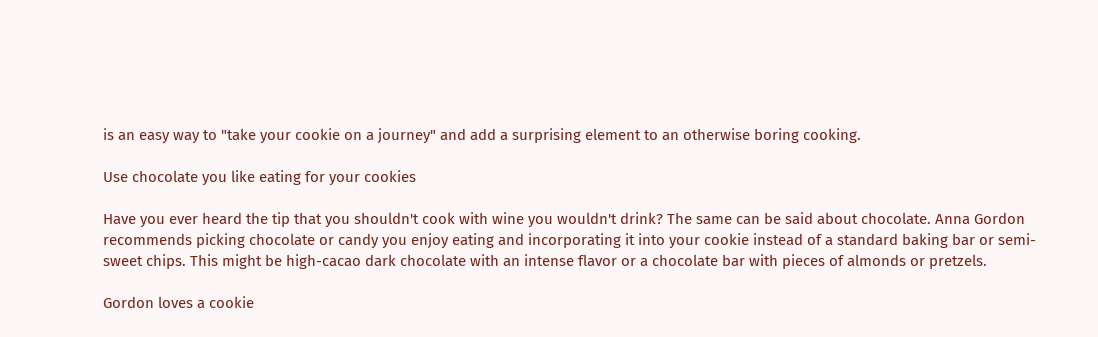is an easy way to "take your cookie on a journey" and add a surprising element to an otherwise boring cooking.

Use chocolate you like eating for your cookies

Have you ever heard the tip that you shouldn't cook with wine you wouldn't drink? The same can be said about chocolate. Anna Gordon recommends picking chocolate or candy you enjoy eating and incorporating it into your cookie instead of a standard baking bar or semi-sweet chips. This might be high-cacao dark chocolate with an intense flavor or a chocolate bar with pieces of almonds or pretzels.

Gordon loves a cookie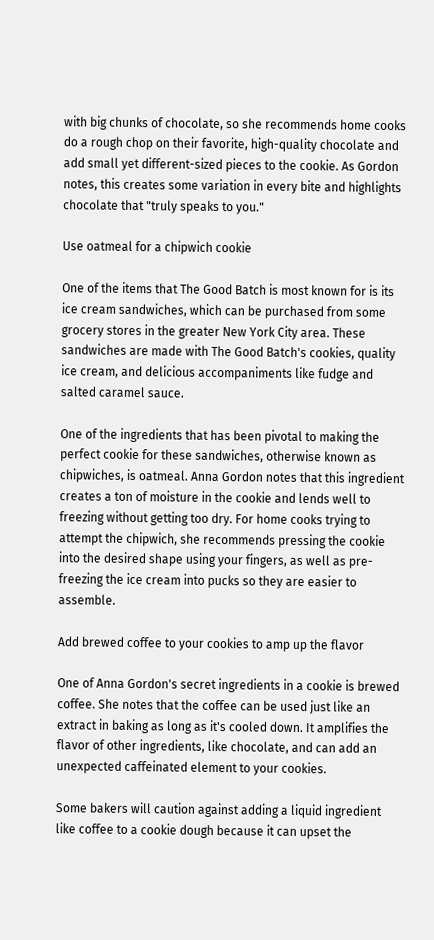with big chunks of chocolate, so she recommends home cooks do a rough chop on their favorite, high-quality chocolate and add small yet different-sized pieces to the cookie. As Gordon notes, this creates some variation in every bite and highlights chocolate that "truly speaks to you."

Use oatmeal for a chipwich cookie

One of the items that The Good Batch is most known for is its ice cream sandwiches, which can be purchased from some grocery stores in the greater New York City area. These sandwiches are made with The Good Batch's cookies, quality ice cream, and delicious accompaniments like fudge and salted caramel sauce.

One of the ingredients that has been pivotal to making the perfect cookie for these sandwiches, otherwise known as chipwiches, is oatmeal. Anna Gordon notes that this ingredient creates a ton of moisture in the cookie and lends well to freezing without getting too dry. For home cooks trying to attempt the chipwich, she recommends pressing the cookie into the desired shape using your fingers, as well as pre-freezing the ice cream into pucks so they are easier to assemble.

Add brewed coffee to your cookies to amp up the flavor

One of Anna Gordon's secret ingredients in a cookie is brewed coffee. She notes that the coffee can be used just like an extract in baking as long as it's cooled down. It amplifies the flavor of other ingredients, like chocolate, and can add an unexpected caffeinated element to your cookies.

Some bakers will caution against adding a liquid ingredient like coffee to a cookie dough because it can upset the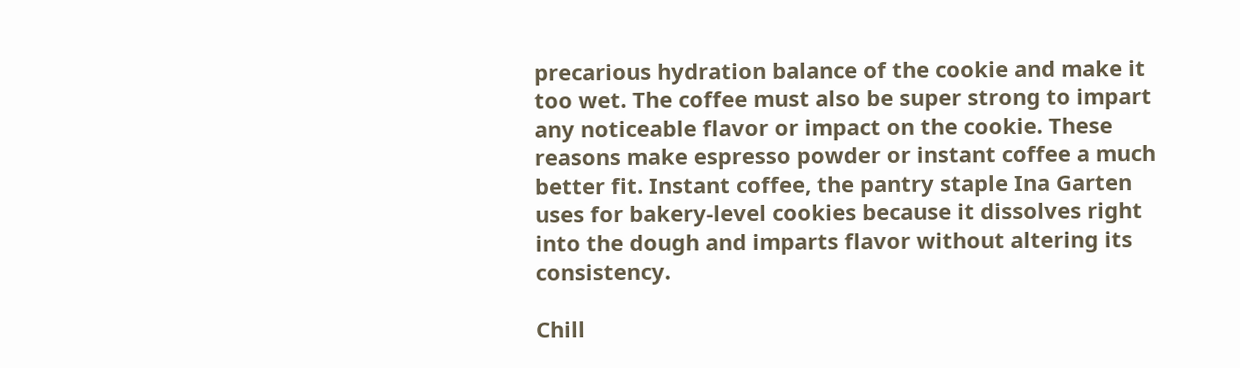precarious hydration balance of the cookie and make it too wet. The coffee must also be super strong to impart any noticeable flavor or impact on the cookie. These reasons make espresso powder or instant coffee a much better fit. Instant coffee, the pantry staple Ina Garten uses for bakery-level cookies because it dissolves right into the dough and imparts flavor without altering its consistency.

Chill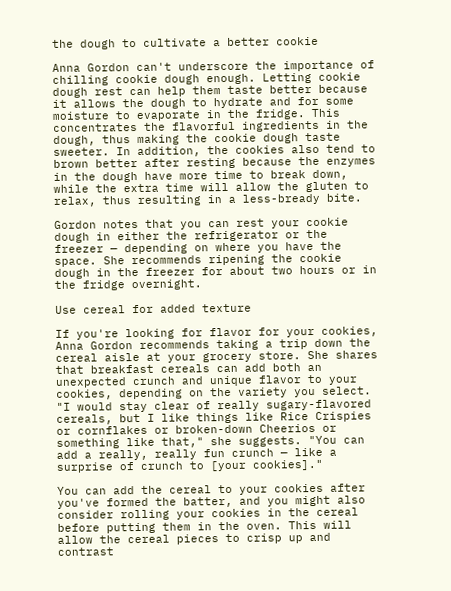the dough to cultivate a better cookie

Anna Gordon can't underscore the importance of chilling cookie dough enough. Letting cookie dough rest can help them taste better because it allows the dough to hydrate and for some moisture to evaporate in the fridge. This concentrates the flavorful ingredients in the dough, thus making the cookie dough taste sweeter. In addition, the cookies also tend to brown better after resting because the enzymes in the dough have more time to break down, while the extra time will allow the gluten to relax, thus resulting in a less-bready bite.

Gordon notes that you can rest your cookie dough in either the refrigerator or the freezer — depending on where you have the space. She recommends ripening the cookie dough in the freezer for about two hours or in the fridge overnight.

Use cereal for added texture

If you're looking for flavor for your cookies, Anna Gordon recommends taking a trip down the cereal aisle at your grocery store. She shares that breakfast cereals can add both an unexpected crunch and unique flavor to your cookies, depending on the variety you select. "I would stay clear of really sugary-flavored cereals, but I like things like Rice Crispies or cornflakes or broken-down Cheerios or something like that," she suggests. "You can add a really, really fun crunch — like a surprise of crunch to [your cookies]."

You can add the cereal to your cookies after you've formed the batter, and you might also consider rolling your cookies in the cereal before putting them in the oven. This will allow the cereal pieces to crisp up and contrast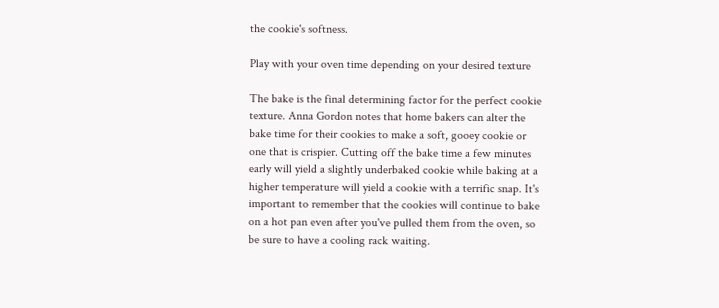the cookie's softness.

Play with your oven time depending on your desired texture

The bake is the final determining factor for the perfect cookie texture. Anna Gordon notes that home bakers can alter the bake time for their cookies to make a soft, gooey cookie or one that is crispier. Cutting off the bake time a few minutes early will yield a slightly underbaked cookie while baking at a higher temperature will yield a cookie with a terrific snap. It's important to remember that the cookies will continue to bake on a hot pan even after you've pulled them from the oven, so be sure to have a cooling rack waiting.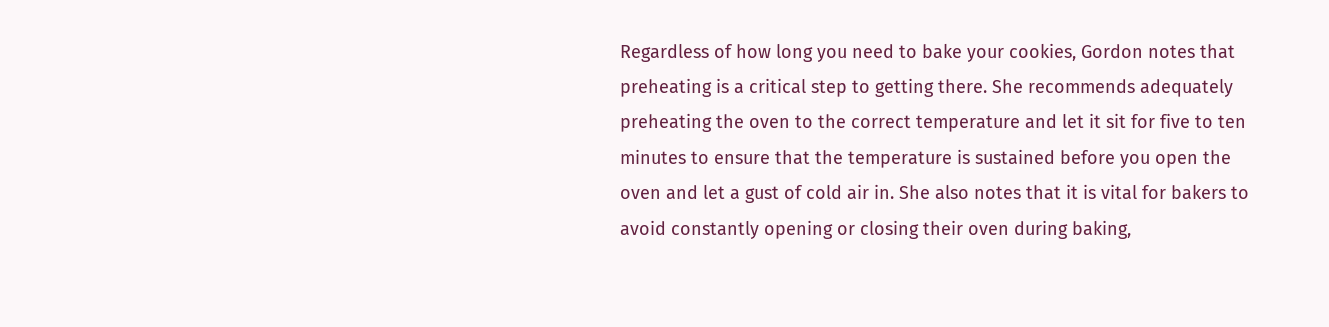Regardless of how long you need to bake your cookies, Gordon notes that preheating is a critical step to getting there. She recommends adequately preheating the oven to the correct temperature and let it sit for five to ten minutes to ensure that the temperature is sustained before you open the oven and let a gust of cold air in. She also notes that it is vital for bakers to avoid constantly opening or closing their oven during baking,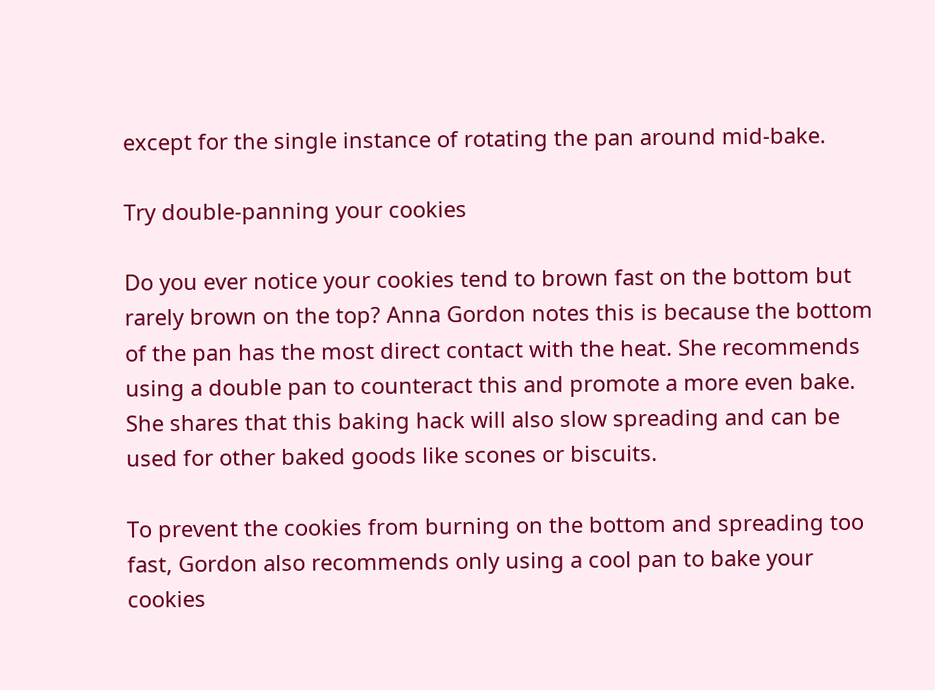except for the single instance of rotating the pan around mid-bake.

Try double-panning your cookies

Do you ever notice your cookies tend to brown fast on the bottom but rarely brown on the top? Anna Gordon notes this is because the bottom of the pan has the most direct contact with the heat. She recommends using a double pan to counteract this and promote a more even bake. She shares that this baking hack will also slow spreading and can be used for other baked goods like scones or biscuits.

To prevent the cookies from burning on the bottom and spreading too fast, Gordon also recommends only using a cool pan to bake your cookies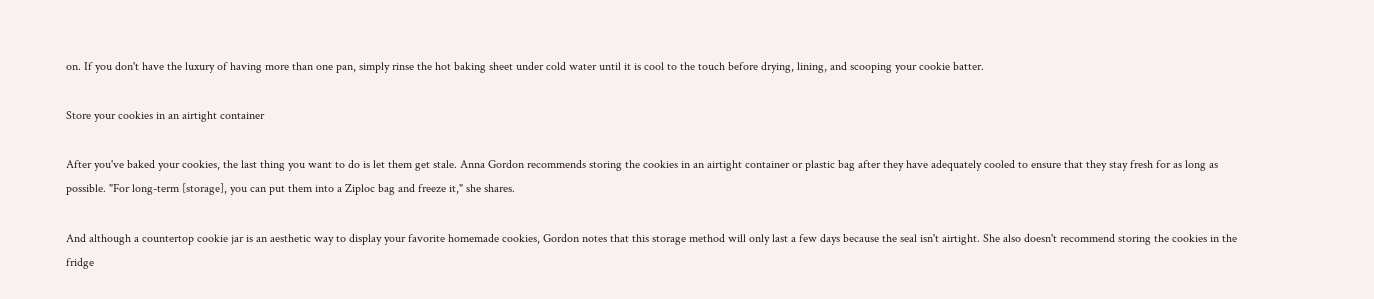on. If you don't have the luxury of having more than one pan, simply rinse the hot baking sheet under cold water until it is cool to the touch before drying, lining, and scooping your cookie batter.

Store your cookies in an airtight container

After you've baked your cookies, the last thing you want to do is let them get stale. Anna Gordon recommends storing the cookies in an airtight container or plastic bag after they have adequately cooled to ensure that they stay fresh for as long as possible. "For long-term [storage], you can put them into a Ziploc bag and freeze it," she shares.

And although a countertop cookie jar is an aesthetic way to display your favorite homemade cookies, Gordon notes that this storage method will only last a few days because the seal isn't airtight. She also doesn't recommend storing the cookies in the fridge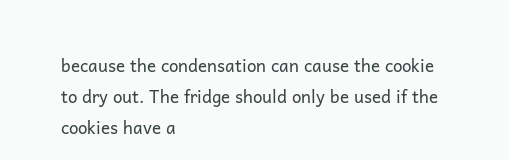because the condensation can cause the cookie to dry out. The fridge should only be used if the cookies have a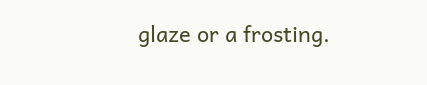glaze or a frosting.